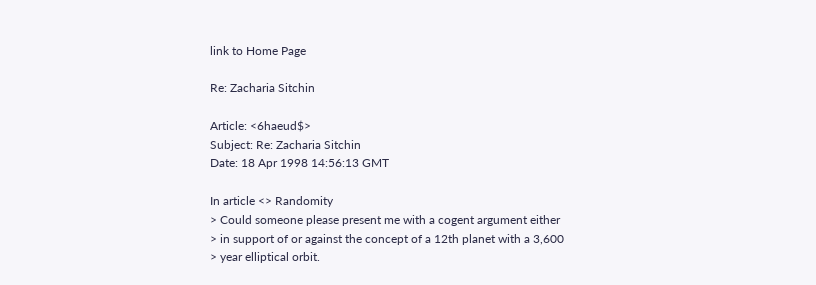link to Home Page

Re: Zacharia Sitchin

Article: <6haeud$>
Subject: Re: Zacharia Sitchin
Date: 18 Apr 1998 14:56:13 GMT

In article <> Randomity
> Could someone please present me with a cogent argument either
> in support of or against the concept of a 12th planet with a 3,600
> year elliptical orbit.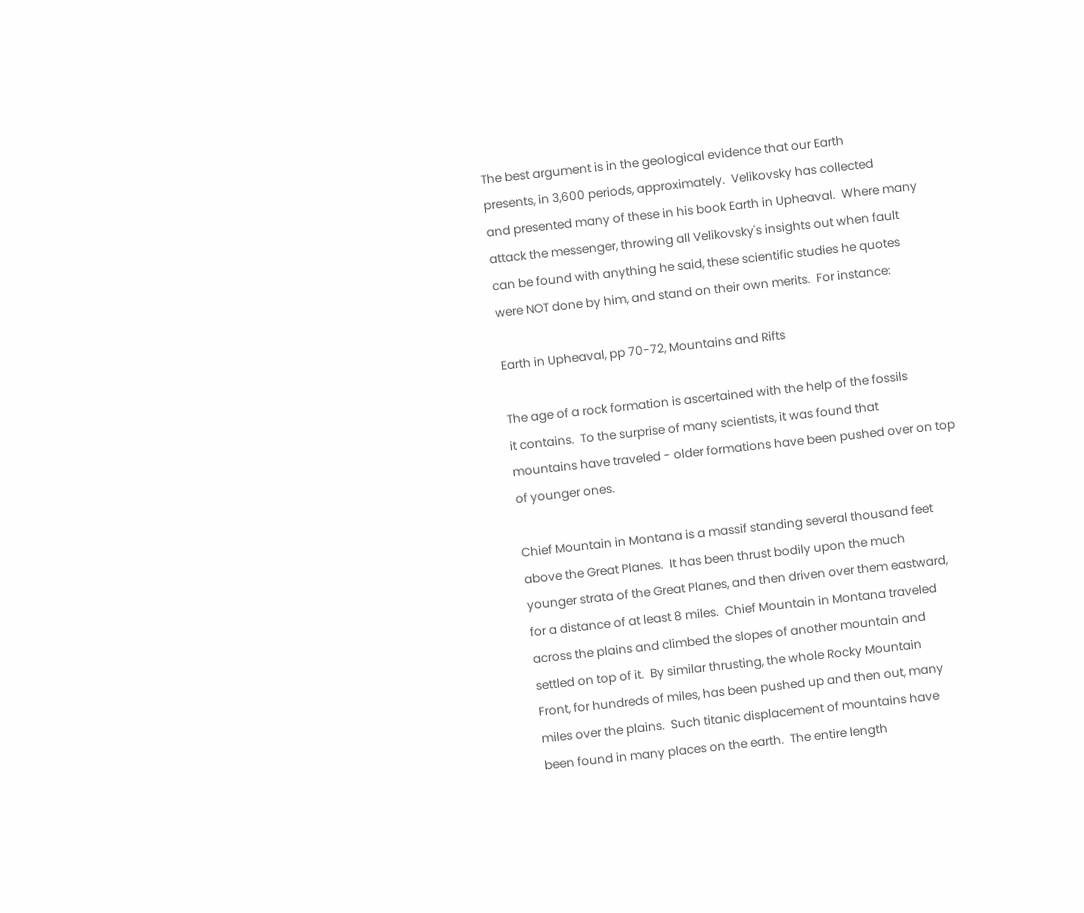The best argument is in the geological evidence that our Earth
presents, in 3,600 periods, approximately.  Velikovsky has collected
and presented many of these in his book Earth in Upheaval.  Where many
attack the messenger, throwing all Velikovsky's insights out when fault
can be found with anything he said, these scientific studies he quotes
were NOT done by him, and stand on their own merits.  For instance:

Earth in Upheaval, pp 70-72, Mountains and Rifts

The age of a rock formation is ascertained with the help of the fossils
it contains.  To the surprise of many scientists, it was found that
mountains have traveled - older formations have been pushed over on top
of younger ones.

Chief Mountain in Montana is a massif standing several thousand feet
above the Great Planes.  It has been thrust bodily upon the much
younger strata of the Great Planes, and then driven over them eastward,
for a distance of at least 8 miles.  Chief Mountain in Montana traveled
across the plains and climbed the slopes of another mountain and
settled on top of it.  By similar thrusting, the whole Rocky Mountain
Front, for hundreds of miles, has been pushed up and then out, many
miles over the plains.  Such titanic displacement of mountains have
been found in many places on the earth.  The entire length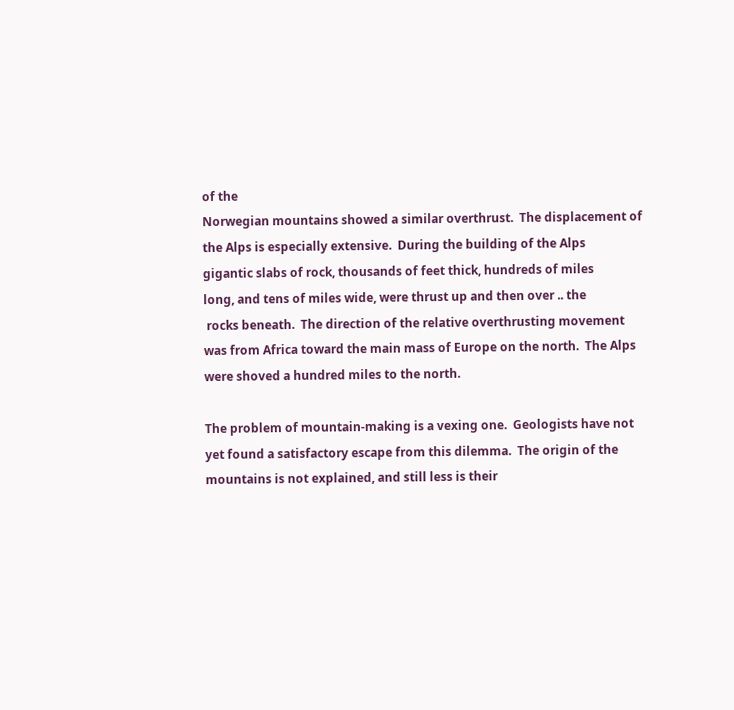of the
Norwegian mountains showed a similar overthrust.  The displacement of
the Alps is especially extensive.  During the building of the Alps
gigantic slabs of rock, thousands of feet thick, hundreds of miles
long, and tens of miles wide, were thrust up and then over .. the
 rocks beneath.  The direction of the relative overthrusting movement
was from Africa toward the main mass of Europe on the north.  The Alps
were shoved a hundred miles to the north.

The problem of mountain-making is a vexing one.  Geologists have not
yet found a satisfactory escape from this dilemma.  The origin of the
mountains is not explained, and still less is their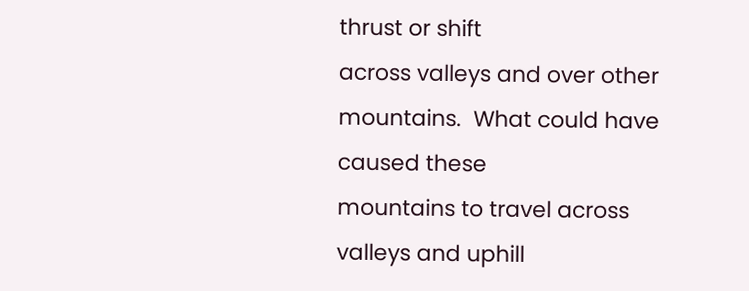thrust or shift
across valleys and over other mountains.  What could have caused these
mountains to travel across valleys and uphill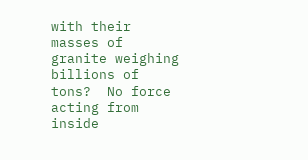with their masses of
granite weighing billions of tons?  No force acting from inside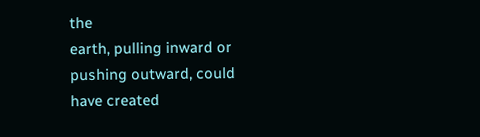the
earth, pulling inward or pushing outward, could have created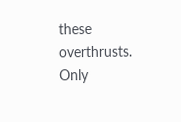these
overthrusts.  Only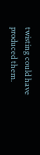twisting could have produced them.